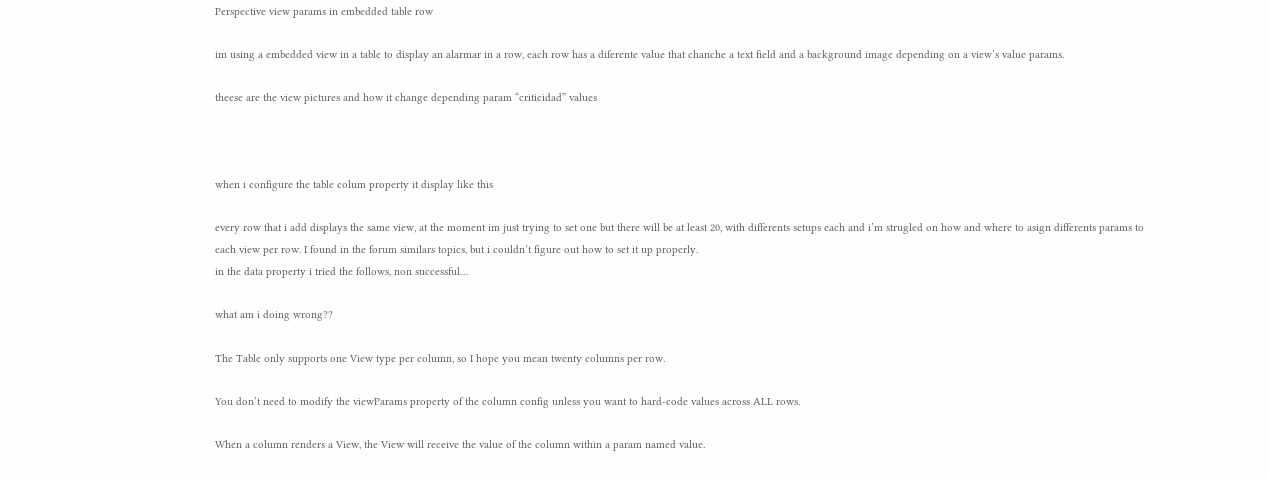Perspective view params in embedded table row

im using a embedded view in a table to display an alarmar in a row, each row has a diferente value that chanche a text field and a background image depending on a view’s value params.

theese are the view pictures and how it change depending param “criticidad” values



when i configure the table colum property it display like this

every row that i add displays the same view, at the moment im just trying to set one but there will be at least 20, with differents setups each and i’m strugled on how and where to asign differents params to each view per row. I found in the forum similars topics, but i couldn’t figure out how to set it up properly.
in the data property i tried the follows, non successful…

what am i doing wrong??

The Table only supports one View type per column, so I hope you mean twenty columns per row.

You don’t need to modify the viewParams property of the column config unless you want to hard-code values across ALL rows.

When a column renders a View, the View will receive the value of the column within a param named value.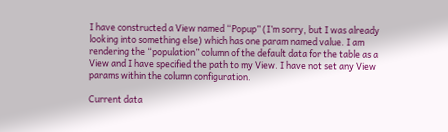I have constructed a View named “Popup” (I’m sorry, but I was already looking into something else) which has one param named value. I am rendering the “population” column of the default data for the table as a View and I have specified the path to my View. I have not set any View params within the column configuration.

Current data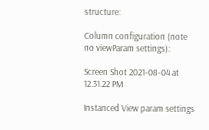structure:

Column configuration (note no viewParam settings):

Screen Shot 2021-08-04 at 12.31.22 PM

Instanced View param settings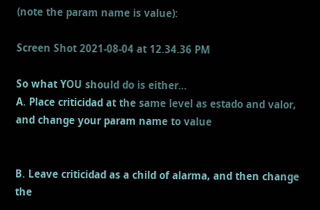(note the param name is value):

Screen Shot 2021-08-04 at 12.34.36 PM

So what YOU should do is either…
A. Place criticidad at the same level as estado and valor, and change your param name to value


B. Leave criticidad as a child of alarma, and then change the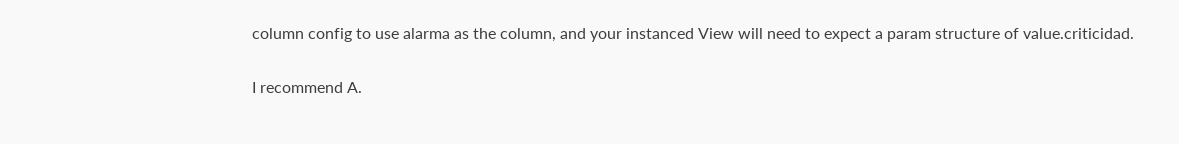column config to use alarma as the column, and your instanced View will need to expect a param structure of value.criticidad.

I recommend A.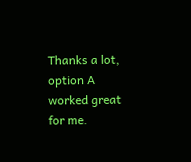Thanks a lot, option A worked great for me.